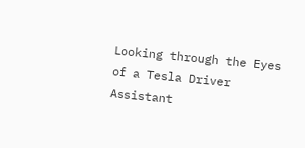Looking through the Eyes of a Tesla Driver Assistant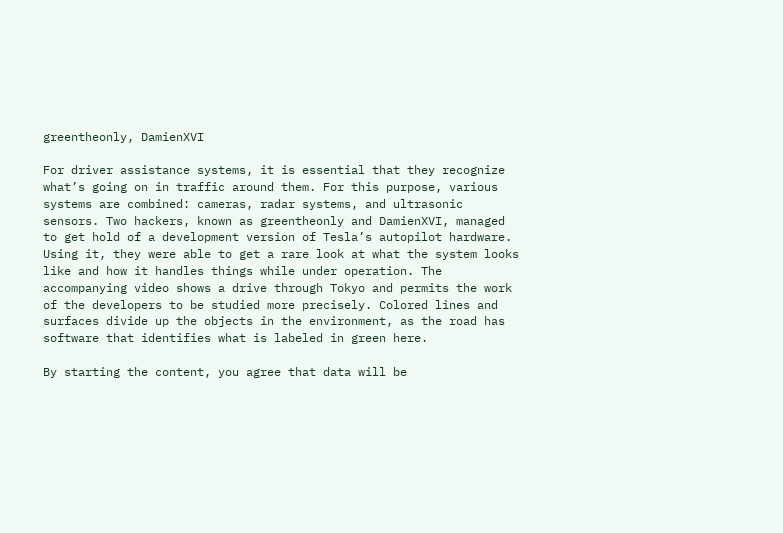greentheonly, DamienXVI

For driver assistance systems, it is essential that they recognize what’s going on in traffic around them. For this purpose, various systems are combined: cameras, radar systems, and ultrasonic sensors. Two hackers, known as greentheonly and DamienXVI, managed to get hold of a development version of Tesla’s autopilot hardware. Using it, they were able to get a rare look at what the system looks like and how it handles things while under operation. The accompanying video shows a drive through Tokyo and permits the work of the developers to be studied more precisely. Colored lines and surfaces divide up the objects in the environment, as the road has software that identifies what is labeled in green here.

By starting the content, you agree that data will be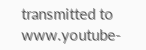transmitted to www.youtube-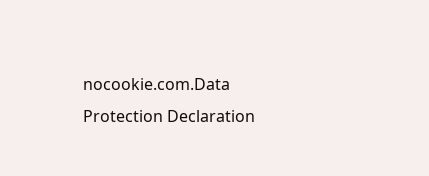nocookie.com.Data Protection Declaration